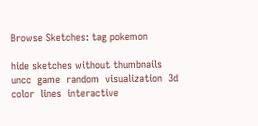Browse Sketches: tag pokemon

hide sketches without thumbnails
uncc  game  random  visualization  3d  color  lines  interactive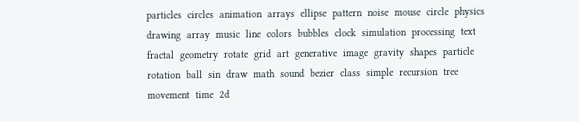particles  circles  animation  arrays  ellipse  pattern  noise  mouse  circle  physics  drawing  array  music  line  colors  bubbles  clock  simulation  processing  text  fractal  geometry  rotate  grid  art  generative  image  gravity  shapes  particle  rotation  ball  sin  draw  math  sound  bezier  class  simple  recursion  tree  movement  time  2d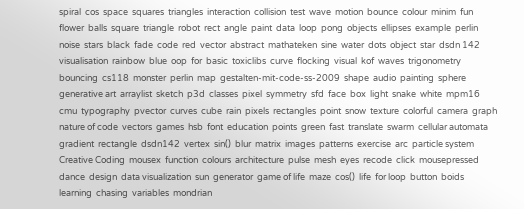spiral  cos  space  squares  triangles  interaction  collision  test  wave  motion  bounce  colour  minim  fun  flower  balls  square  triangle  robot  rect  angle  paint  data  loop  pong  objects  ellipses  example  perlin noise  stars  black  fade  code  red  vector  abstract  mathateken  sine  water  dots  object  star  dsdn 142  visualisation  rainbow  blue  oop  for  basic  toxiclibs  curve  flocking  visual  kof  waves  trigonometry  bouncing  cs118  monster  perlin  map  gestalten-mit-code-ss-2009  shape  audio  painting  sphere  generative art  arraylist  sketch  p3d  classes  pixel  symmetry  sfd  face  box  light  snake  white  mpm16  cmu  typography  pvector  curves  cube  rain  pixels  rectangles  point  snow  texture  colorful  camera  graph  nature of code  vectors  games  hsb  font  education  points  green  fast  translate  swarm  cellular automata  gradient  rectangle  dsdn142  vertex  sin()  blur  matrix  images  patterns  exercise  arc  particle system  Creative Coding  mousex  function  colours  architecture  pulse  mesh  eyes  recode  click  mousepressed  dance  design  data visualization  sun  generator  game of life  maze  cos()  life  for loop  button  boids  learning  chasing  variables  mondrian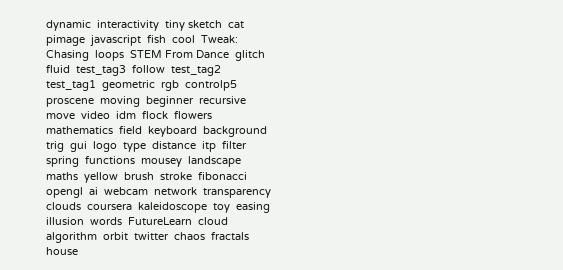dynamic  interactivity  tiny sketch  cat  pimage  javascript  fish  cool  Tweak: Chasing  loops  STEM From Dance  glitch  fluid  test_tag3  follow  test_tag2  test_tag1  geometric  rgb  controlp5  proscene  moving  beginner  recursive  move  video  idm  flock  flowers  mathematics  field  keyboard  background  trig  gui  logo  type  distance  itp  filter  spring  functions  mousey  landscape  maths  yellow  brush  stroke  fibonacci  opengl  ai  webcam  network  transparency  clouds  coursera  kaleidoscope  toy  easing  illusion  words  FutureLearn  cloud  algorithm  orbit  twitter  chaos  fractals  house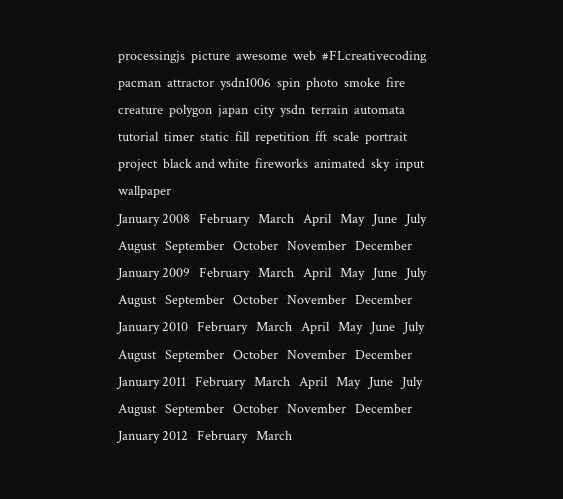processingjs  picture  awesome  web  #FLcreativecoding  pacman  attractor  ysdn1006  spin  photo  smoke  fire  creature  polygon  japan  city  ysdn  terrain  automata  tutorial  timer  static  fill  repetition  fft  scale  portrait  project  black and white  fireworks  animated  sky  input  wallpaper
January 2008   February   March   April   May   June   July   August   September   October   November   December   January 2009   February   March   April   May   June   July   August   September   October   November   December   January 2010   February   March   April   May   June   July   August   September   October   November   December   January 2011   February   March   April   May   June   July   August   September   October   November   December   January 2012   February   March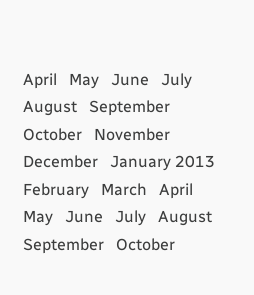April   May   June   July   August   September   October   November   December   January 2013   February   March   April   May   June   July   August   September   October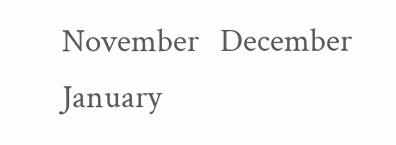November   December   January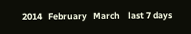2014   February   March    last 7 days